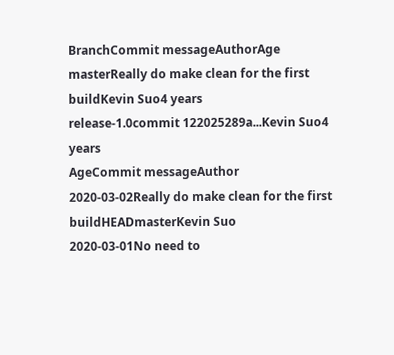BranchCommit messageAuthorAge
masterReally do make clean for the first buildKevin Suo4 years
release-1.0commit 122025289a...Kevin Suo4 years
AgeCommit messageAuthor
2020-03-02Really do make clean for the first buildHEADmasterKevin Suo
2020-03-01No need to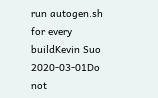run autogen.sh for every buildKevin Suo
2020-03-01Do not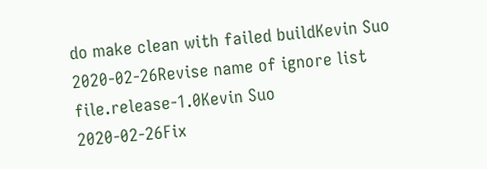do make clean with failed buildKevin Suo
2020-02-26Revise name of ignore list file.release-1.0Kevin Suo
2020-02-26Fix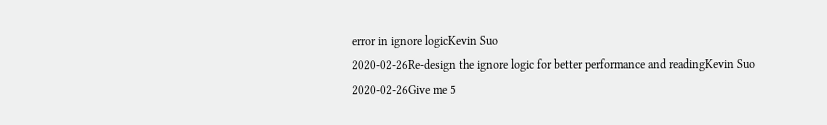error in ignore logicKevin Suo
2020-02-26Re-design the ignore logic for better performance and readingKevin Suo
2020-02-26Give me 5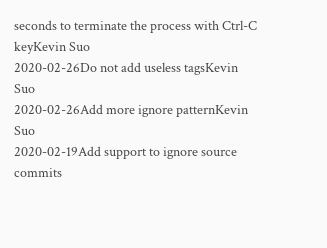seconds to terminate the process with Ctrl-C keyKevin Suo
2020-02-26Do not add useless tagsKevin Suo
2020-02-26Add more ignore patternKevin Suo
2020-02-19Add support to ignore source commits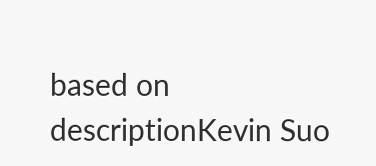based on descriptionKevin Suo